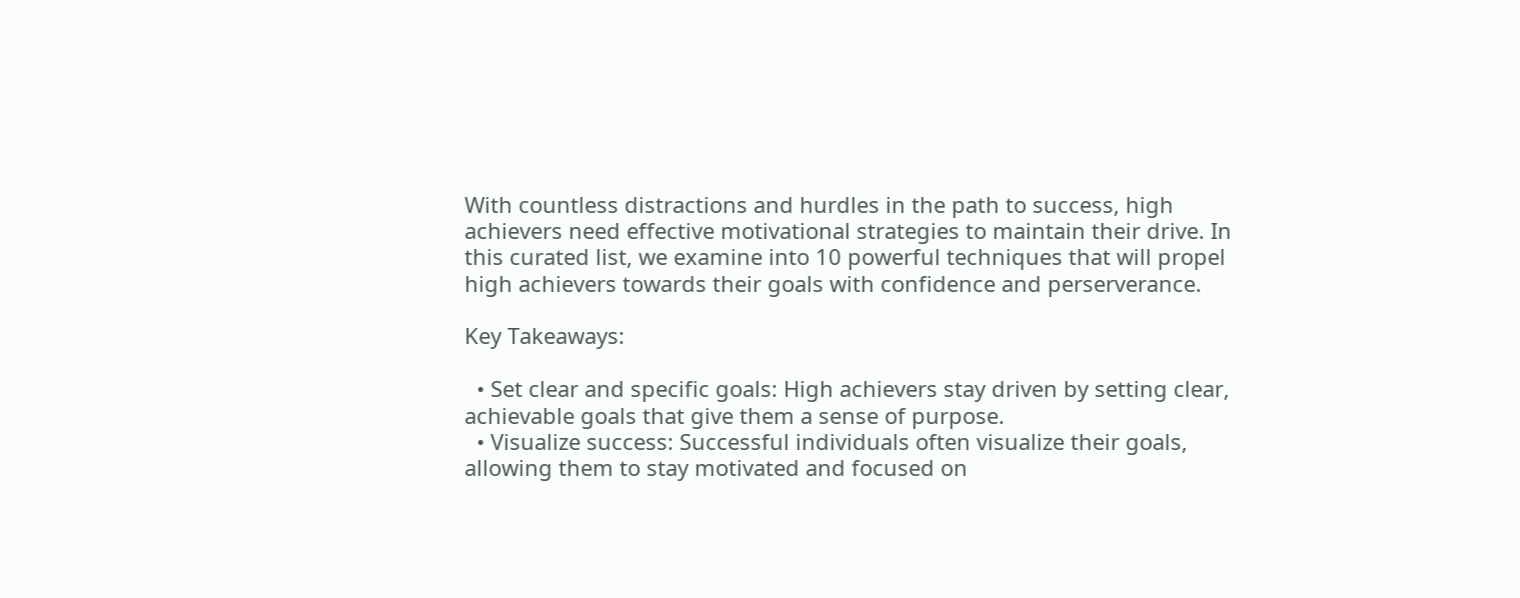With countless distractions and hurdles in the path to success, high achievers need effective motivational strategies to maintain their drive. In this curated list, we examine into 10 powerful techniques that will propel high achievers towards their goals with confidence and perserverance.

Key Takeaways:

  • Set clear and specific goals: High achievers stay driven by setting clear, achievable goals that give them a sense of purpose.
  • Visualize success: Successful individuals often visualize their goals, allowing them to stay motivated and focused on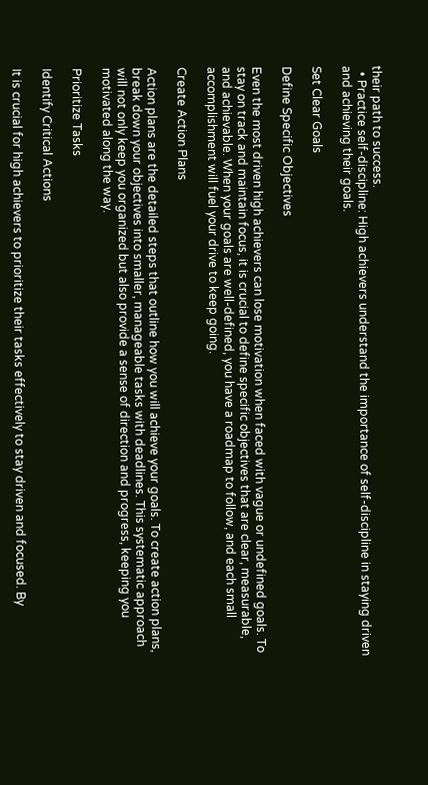their path to success.
  • Practice self-discipline: High achievers understand the importance of self-discipline in staying driven and achieving their goals.

Set Clear Goals

Define Specific Objectives

Even the most driven high achievers can lose motivation when faced with vague or undefined goals. To stay on track and maintain focus, it is crucial to define specific objectives that are clear, measurable, and achievable. When your goals are well-defined, you have a roadmap to follow, and each small accomplishment will fuel your drive to keep going.

Create Action Plans

Action plans are the detailed steps that outline how you will achieve your goals. To create action plans, break down your objectives into smaller, manageable tasks with deadlines. This systematic approach will not only keep you organized but also provide a sense of direction and progress, keeping you motivated along the way.

Prioritize Tasks

Identify Critical Actions

It is crucial for high achievers to prioritize their tasks effectively to stay driven and focused. By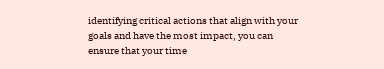identifying critical actions that align with your goals and have the most impact, you can ensure that your time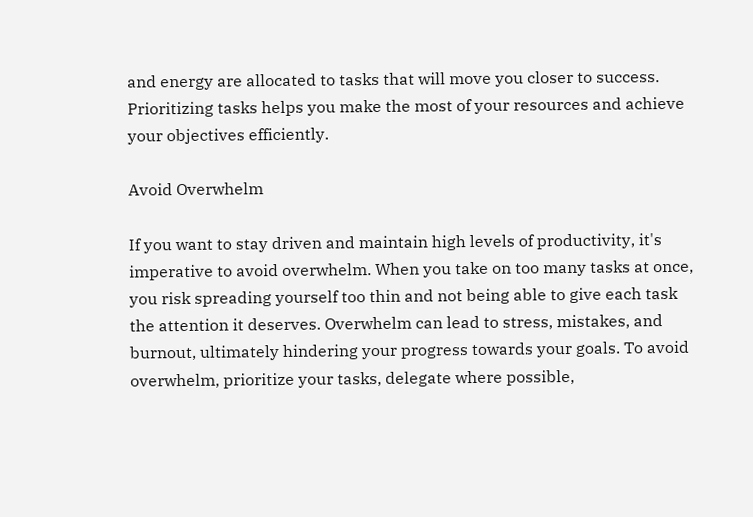and energy are allocated to tasks that will move you closer to success. Prioritizing tasks helps you make the most of your resources and achieve your objectives efficiently.

Avoid Overwhelm

If you want to stay driven and maintain high levels of productivity, it's imperative to avoid overwhelm. When you take on too many tasks at once, you risk spreading yourself too thin and not being able to give each task the attention it deserves. Overwhelm can lead to stress, mistakes, and burnout, ultimately hindering your progress towards your goals. To avoid overwhelm, prioritize your tasks, delegate where possible,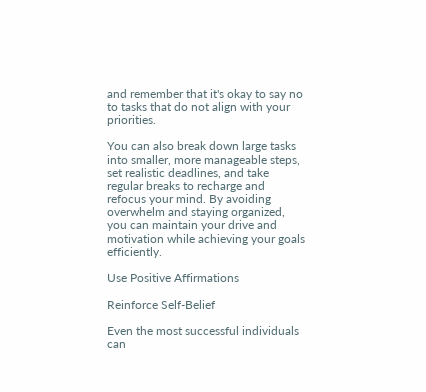and remember that it's okay to say no to tasks that do not align with your priorities.

You can also break down large tasks into smaller, more manageable steps, set realistic deadlines, and take regular breaks to recharge and refocus your mind. By avoiding overwhelm and staying organized, you can maintain your drive and motivation while achieving your goals efficiently.

Use Positive Affirmations

Reinforce Self-Belief

Even the most successful individuals can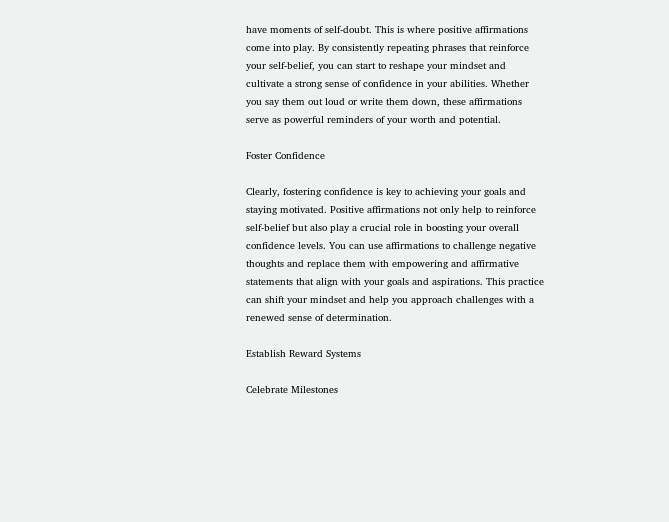have moments of self-doubt. This is where positive affirmations come into play. By consistently repeating phrases that reinforce your self-belief, you can start to reshape your mindset and cultivate a strong sense of confidence in your abilities. Whether you say them out loud or write them down, these affirmations serve as powerful reminders of your worth and potential.

Foster Confidence

Clearly, fostering confidence is key to achieving your goals and staying motivated. Positive affirmations not only help to reinforce self-belief but also play a crucial role in boosting your overall confidence levels. You can use affirmations to challenge negative thoughts and replace them with empowering and affirmative statements that align with your goals and aspirations. This practice can shift your mindset and help you approach challenges with a renewed sense of determination.

Establish Reward Systems

Celebrate Milestones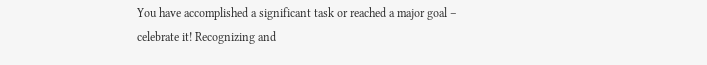You have accomplished a significant task or reached a major goal – celebrate it! Recognizing and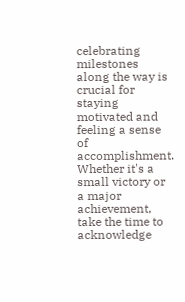celebrating milestones along the way is crucial for staying motivated and feeling a sense of accomplishment. Whether it's a small victory or a major achievement, take the time to acknowledge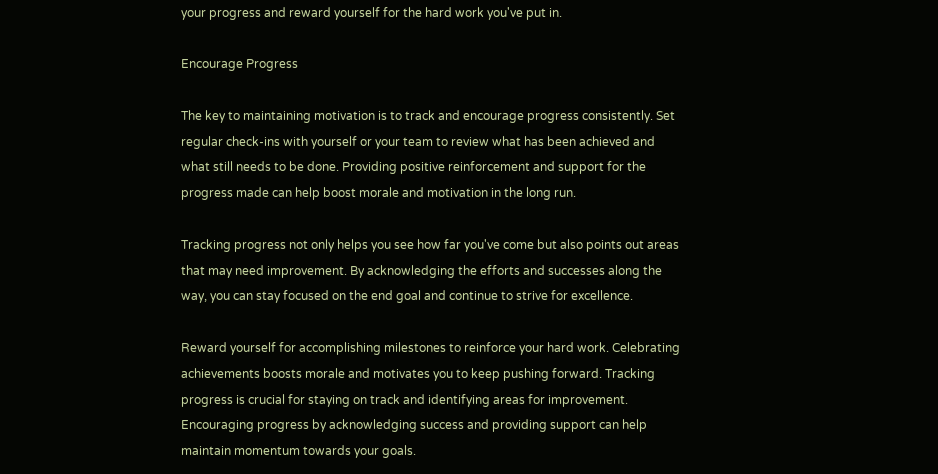your progress and reward yourself for the hard work you've put in.

Encourage Progress

The key to maintaining motivation is to track and encourage progress consistently. Set regular check-ins with yourself or your team to review what has been achieved and what still needs to be done. Providing positive reinforcement and support for the progress made can help boost morale and motivation in the long run.

Tracking progress not only helps you see how far you've come but also points out areas that may need improvement. By acknowledging the efforts and successes along the way, you can stay focused on the end goal and continue to strive for excellence.

Reward yourself for accomplishing milestones to reinforce your hard work. Celebrating achievements boosts morale and motivates you to keep pushing forward. Tracking progress is crucial for staying on track and identifying areas for improvement. Encouraging progress by acknowledging success and providing support can help maintain momentum towards your goals.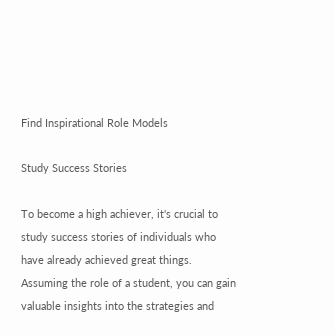Find Inspirational Role Models

Study Success Stories

To become a high achiever, it's crucial to study success stories of individuals who have already achieved great things. Assuming the role of a student, you can gain valuable insights into the strategies and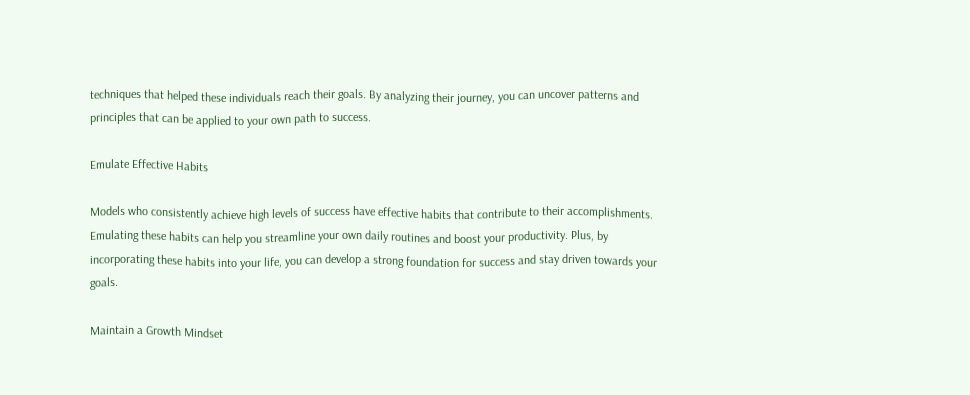techniques that helped these individuals reach their goals. By analyzing their journey, you can uncover patterns and principles that can be applied to your own path to success.

Emulate Effective Habits

Models who consistently achieve high levels of success have effective habits that contribute to their accomplishments. Emulating these habits can help you streamline your own daily routines and boost your productivity. Plus, by incorporating these habits into your life, you can develop a strong foundation for success and stay driven towards your goals.

Maintain a Growth Mindset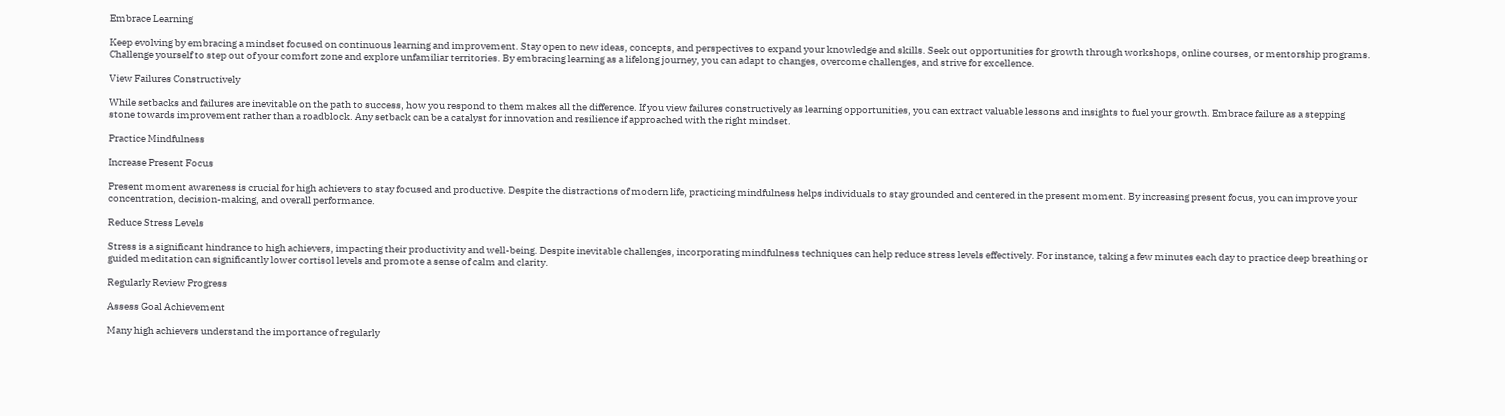Embrace Learning

Keep evolving by embracing a mindset focused on continuous learning and improvement. Stay open to new ideas, concepts, and perspectives to expand your knowledge and skills. Seek out opportunities for growth through workshops, online courses, or mentorship programs. Challenge yourself to step out of your comfort zone and explore unfamiliar territories. By embracing learning as a lifelong journey, you can adapt to changes, overcome challenges, and strive for excellence.

View Failures Constructively

While setbacks and failures are inevitable on the path to success, how you respond to them makes all the difference. If you view failures constructively as learning opportunities, you can extract valuable lessons and insights to fuel your growth. Embrace failure as a stepping stone towards improvement rather than a roadblock. Any setback can be a catalyst for innovation and resilience if approached with the right mindset.

Practice Mindfulness

Increase Present Focus

Present moment awareness is crucial for high achievers to stay focused and productive. Despite the distractions of modern life, practicing mindfulness helps individuals to stay grounded and centered in the present moment. By increasing present focus, you can improve your concentration, decision-making, and overall performance.

Reduce Stress Levels

Stress is a significant hindrance to high achievers, impacting their productivity and well-being. Despite inevitable challenges, incorporating mindfulness techniques can help reduce stress levels effectively. For instance, taking a few minutes each day to practice deep breathing or guided meditation can significantly lower cortisol levels and promote a sense of calm and clarity.

Regularly Review Progress

Assess Goal Achievement

Many high achievers understand the importance of regularly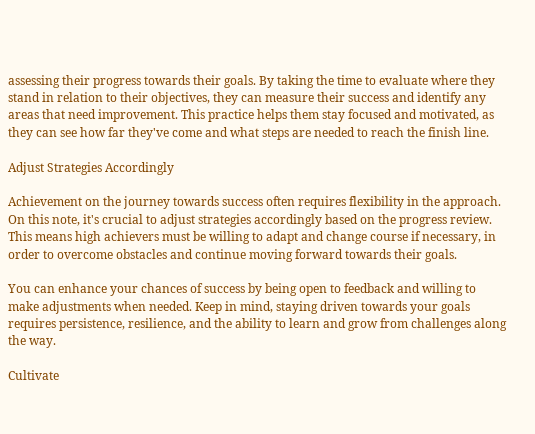assessing their progress towards their goals. By taking the time to evaluate where they stand in relation to their objectives, they can measure their success and identify any areas that need improvement. This practice helps them stay focused and motivated, as they can see how far they've come and what steps are needed to reach the finish line.

Adjust Strategies Accordingly

Achievement on the journey towards success often requires flexibility in the approach. On this note, it's crucial to adjust strategies accordingly based on the progress review. This means high achievers must be willing to adapt and change course if necessary, in order to overcome obstacles and continue moving forward towards their goals.

You can enhance your chances of success by being open to feedback and willing to make adjustments when needed. Keep in mind, staying driven towards your goals requires persistence, resilience, and the ability to learn and grow from challenges along the way.

Cultivate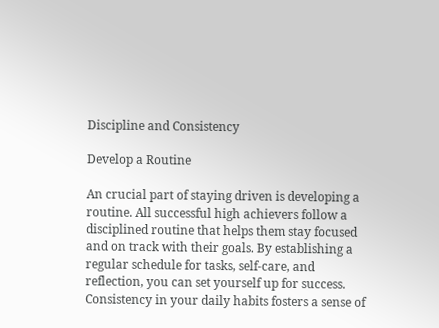Discipline and Consistency

Develop a Routine

An crucial part of staying driven is developing a routine. All successful high achievers follow a disciplined routine that helps them stay focused and on track with their goals. By establishing a regular schedule for tasks, self-care, and reflection, you can set yourself up for success. Consistency in your daily habits fosters a sense of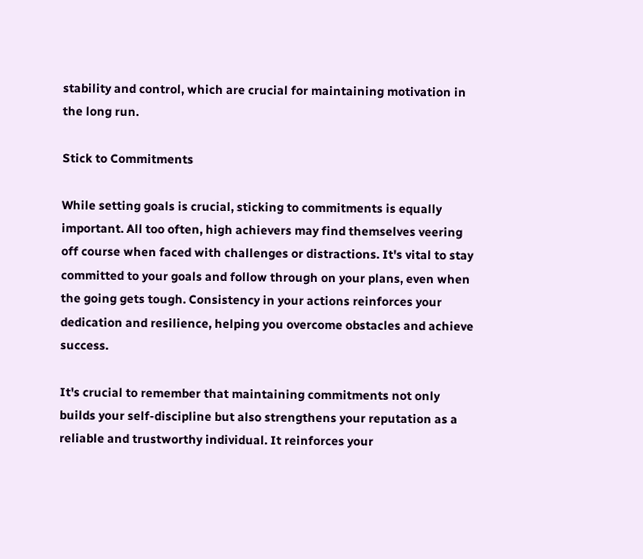stability and control, which are crucial for maintaining motivation in the long run.

Stick to Commitments

While setting goals is crucial, sticking to commitments is equally important. All too often, high achievers may find themselves veering off course when faced with challenges or distractions. It's vital to stay committed to your goals and follow through on your plans, even when the going gets tough. Consistency in your actions reinforces your dedication and resilience, helping you overcome obstacles and achieve success.

It's crucial to remember that maintaining commitments not only builds your self-discipline but also strengthens your reputation as a reliable and trustworthy individual. It reinforces your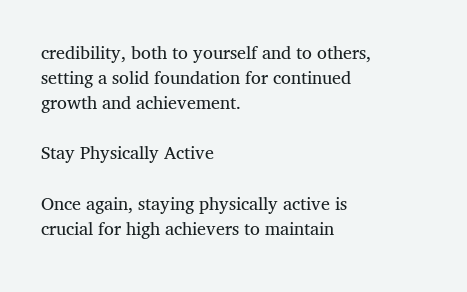credibility, both to yourself and to others, setting a solid foundation for continued growth and achievement.

Stay Physically Active

Once again, staying physically active is crucial for high achievers to maintain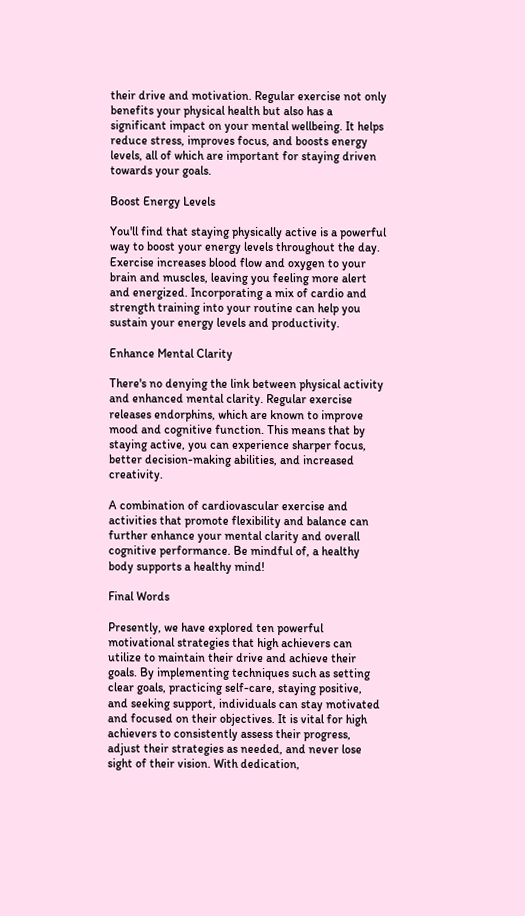their drive and motivation. Regular exercise not only benefits your physical health but also has a significant impact on your mental wellbeing. It helps reduce stress, improves focus, and boosts energy levels, all of which are important for staying driven towards your goals.

Boost Energy Levels

You'll find that staying physically active is a powerful way to boost your energy levels throughout the day. Exercise increases blood flow and oxygen to your brain and muscles, leaving you feeling more alert and energized. Incorporating a mix of cardio and strength training into your routine can help you sustain your energy levels and productivity.

Enhance Mental Clarity

There's no denying the link between physical activity and enhanced mental clarity. Regular exercise releases endorphins, which are known to improve mood and cognitive function. This means that by staying active, you can experience sharper focus, better decision-making abilities, and increased creativity.

A combination of cardiovascular exercise and activities that promote flexibility and balance can further enhance your mental clarity and overall cognitive performance. Be mindful of, a healthy body supports a healthy mind!

Final Words

Presently, we have explored ten powerful motivational strategies that high achievers can utilize to maintain their drive and achieve their goals. By implementing techniques such as setting clear goals, practicing self-care, staying positive, and seeking support, individuals can stay motivated and focused on their objectives. It is vital for high achievers to consistently assess their progress, adjust their strategies as needed, and never lose sight of their vision. With dedication,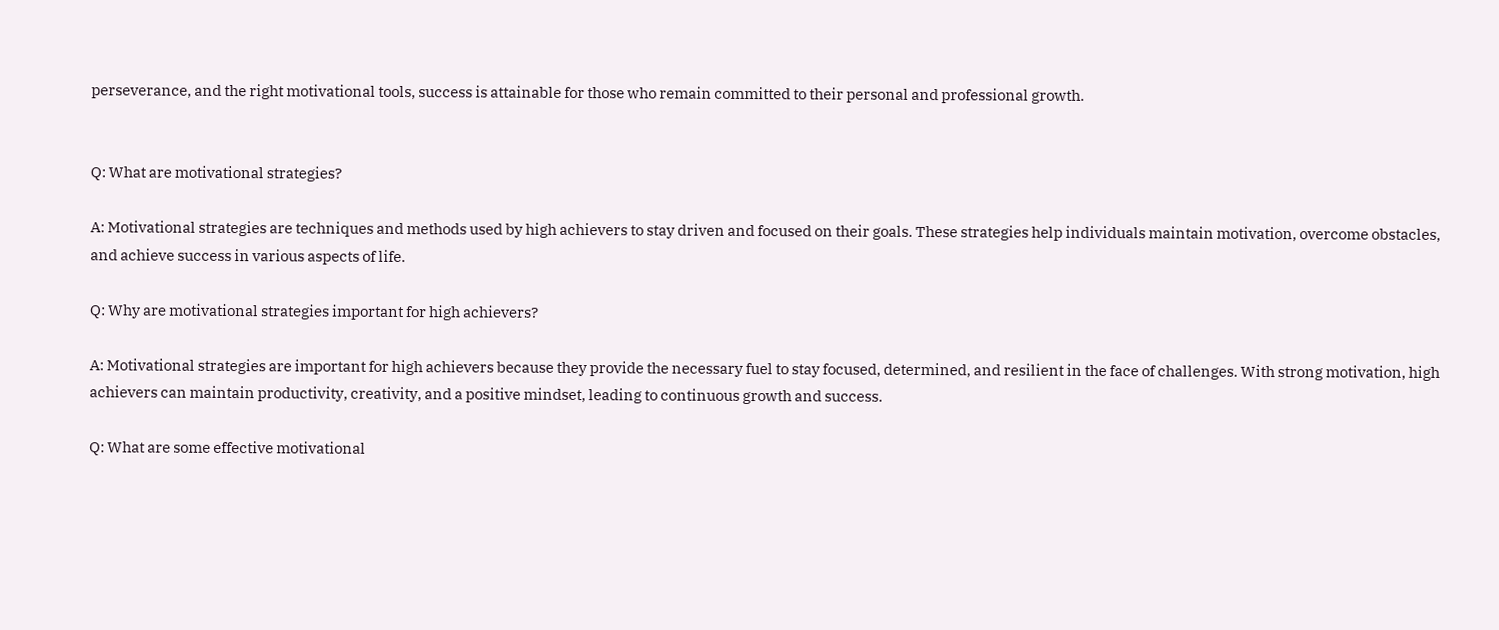perseverance, and the right motivational tools, success is attainable for those who remain committed to their personal and professional growth.


Q: What are motivational strategies?

A: Motivational strategies are techniques and methods used by high achievers to stay driven and focused on their goals. These strategies help individuals maintain motivation, overcome obstacles, and achieve success in various aspects of life.

Q: Why are motivational strategies important for high achievers?

A: Motivational strategies are important for high achievers because they provide the necessary fuel to stay focused, determined, and resilient in the face of challenges. With strong motivation, high achievers can maintain productivity, creativity, and a positive mindset, leading to continuous growth and success.

Q: What are some effective motivational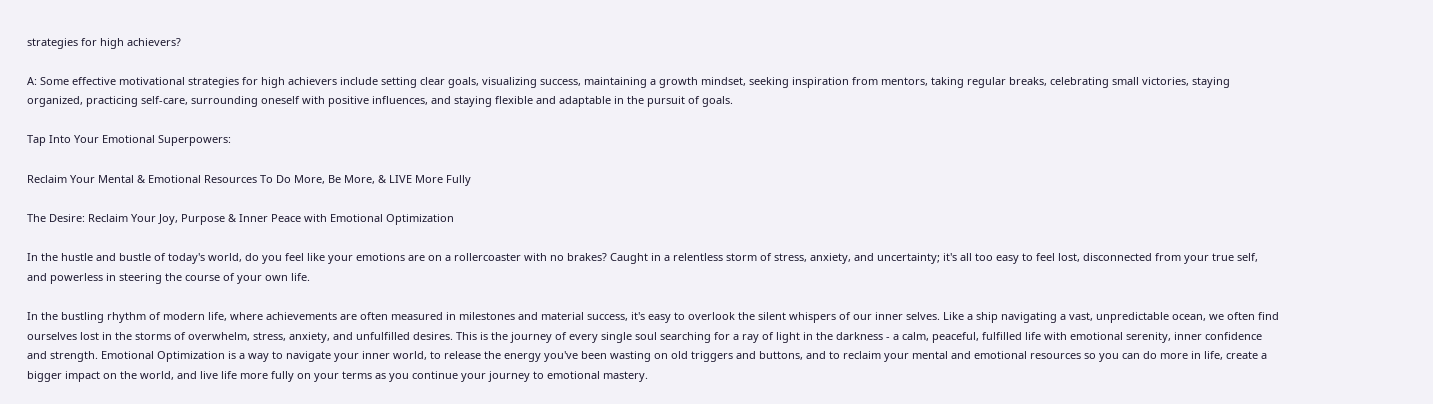strategies for high achievers?

A: Some effective motivational strategies for high achievers include setting clear goals, visualizing success, maintaining a growth mindset, seeking inspiration from mentors, taking regular breaks, celebrating small victories, staying organized, practicing self-care, surrounding oneself with positive influences, and staying flexible and adaptable in the pursuit of goals.

Tap Into Your Emotional Superpowers:

Reclaim Your Mental & Emotional Resources To Do More, Be More, & LIVE More Fully

The Desire: Reclaim Your Joy, Purpose & Inner Peace with Emotional Optimization

In the hustle and bustle of today's world, do you feel like your emotions are on a rollercoaster with no brakes? Caught in a relentless storm of stress, anxiety, and uncertainty; it's all too easy to feel lost, disconnected from your true self, and powerless in steering the course of your own life.

In the bustling rhythm of modern life, where achievements are often measured in milestones and material success, it's easy to overlook the silent whispers of our inner selves. Like a ship navigating a vast, unpredictable ocean, we often find ourselves lost in the storms of overwhelm, stress, anxiety, and unfulfilled desires. This is the journey of every single soul searching for a ray of light in the darkness - a calm, peaceful, fulfilled life with emotional serenity, inner confidence and strength. Emotional Optimization is a way to navigate your inner world, to release the energy you've been wasting on old triggers and buttons, and to reclaim your mental and emotional resources so you can do more in life, create a bigger impact on the world, and live life more fully on your terms as you continue your journey to emotional mastery.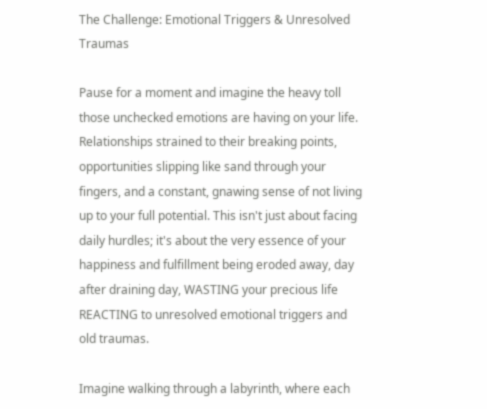The Challenge: Emotional Triggers & Unresolved Traumas

Pause for a moment and imagine the heavy toll those unchecked emotions are having on your life. Relationships strained to their breaking points, opportunities slipping like sand through your fingers, and a constant, gnawing sense of not living up to your full potential. This isn't just about facing daily hurdles; it's about the very essence of your happiness and fulfillment being eroded away, day after draining day, WASTING your precious life REACTING to unresolved emotional triggers and old traumas.

Imagine walking through a labyrinth, where each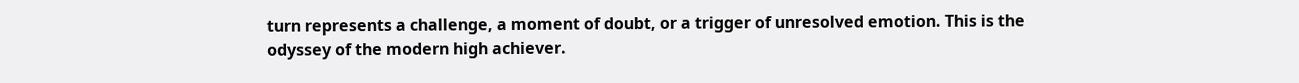turn represents a challenge, a moment of doubt, or a trigger of unresolved emotion. This is the odyssey of the modern high achiever.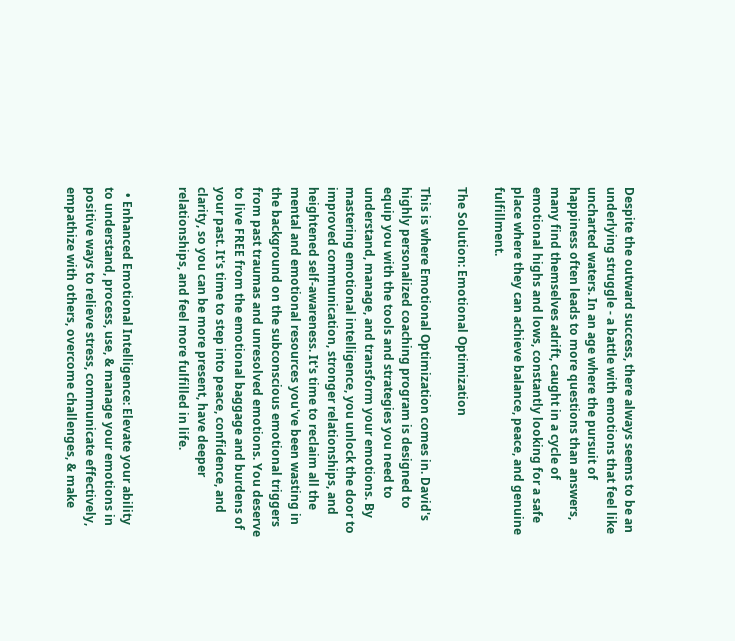Despite the outward success, there always seems to be an underlying struggle - a battle with emotions that feel like uncharted waters. In an age where the pursuit of happiness often leads to more questions than answers, many find themselves adrift, caught in a cycle of emotional highs and lows, constantly looking for a safe place where they can achieve balance, peace, and genuine fulfillment.

The Solution: Emotional Optimization

This is where Emotional Optimization comes in. David's highly personalized coaching program is designed to equip you with the tools and strategies you need to understand, manage, and transform your emotions. By mastering emotional intelligence, you unlock the door to improved communication, stronger relationships, and heightened self-awareness. It's time to reclaim all the mental and emotional resources you've been wasting in the background on the subconscious emotional triggers from past traumas and unresolved emotions. You deserve to live FREE from the emotional baggage and burdens of your past. It's time to step into peace, confidence, and clarity, so you can be more present, have deeper relationships, and feel more fulfilled in life.


  • Enhanced Emotional Intelligence: Elevate your ability to understand, process, use, & manage your emotions in positive ways to relieve stress, communicate effectively, empathize with others, overcome challenges, & make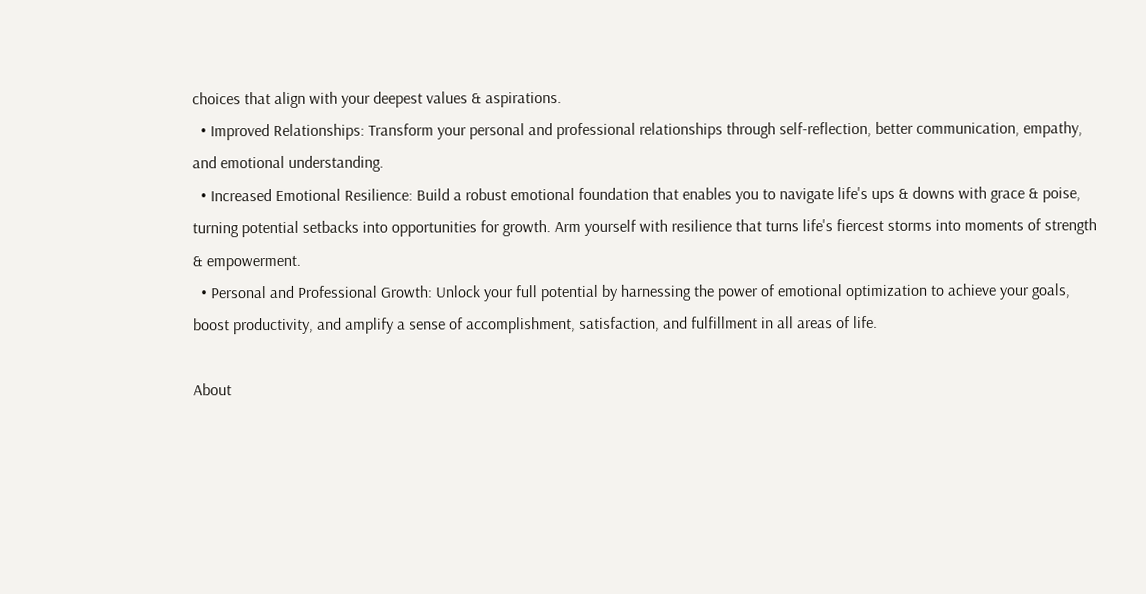choices that align with your deepest values & aspirations.
  • Improved Relationships: Transform your personal and professional relationships through self-reflection, better communication, empathy, and emotional understanding.
  • Increased Emotional Resilience: Build a robust emotional foundation that enables you to navigate life's ups & downs with grace & poise, turning potential setbacks into opportunities for growth. Arm yourself with resilience that turns life's fiercest storms into moments of strength & empowerment.
  • Personal and Professional Growth: Unlock your full potential by harnessing the power of emotional optimization to achieve your goals, boost productivity, and amplify a sense of accomplishment, satisfaction, and fulfillment in all areas of life.

About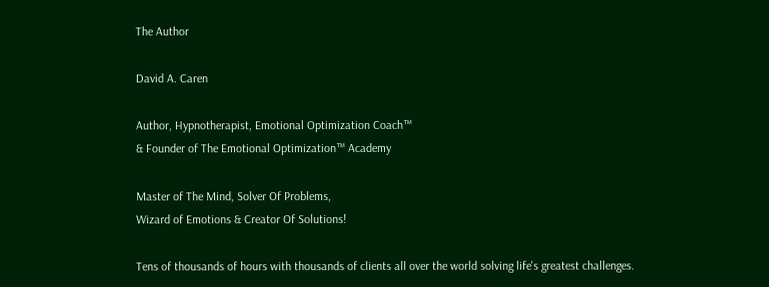The Author

David A. Caren

Author, Hypnotherapist, Emotional Optimization Coach™
& Founder of The Emotional Optimization™ Academy

Master of The Mind, Solver Of Problems,
Wizard of Emotions & Creator Of Solutions!

Tens of thousands of hours with thousands of clients all over the world solving life's greatest challenges.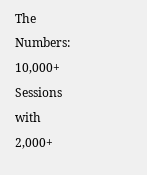The Numbers: 10,000+ Sessions with 2,000+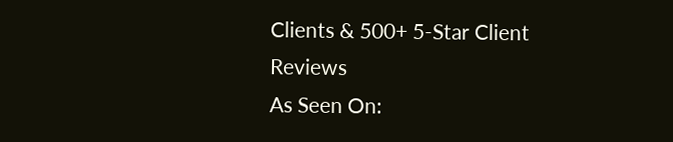Clients & 500+ 5-Star Client Reviews
As Seen On: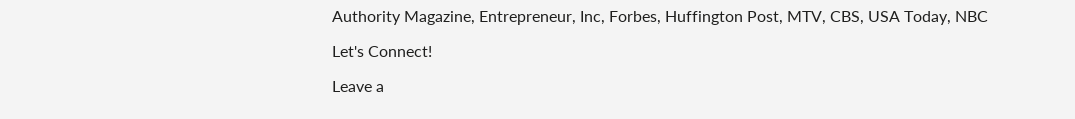Authority Magazine, Entrepreneur, Inc, Forbes, Huffington Post, MTV, CBS, USA Today, NBC

Let's Connect!

Leave a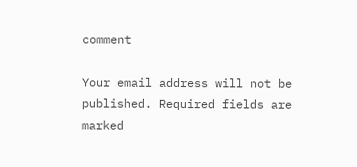comment

Your email address will not be published. Required fields are marked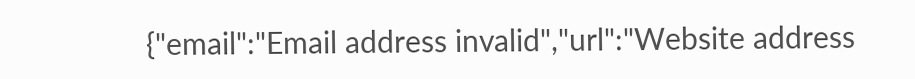{"email":"Email address invalid","url":"Website address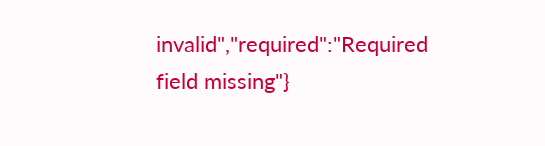invalid","required":"Required field missing"}